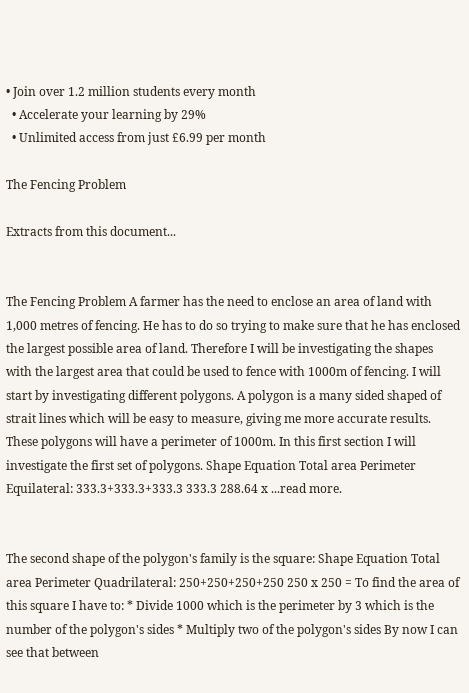• Join over 1.2 million students every month
  • Accelerate your learning by 29%
  • Unlimited access from just £6.99 per month

The Fencing Problem

Extracts from this document...


The Fencing Problem A farmer has the need to enclose an area of land with 1,000 metres of fencing. He has to do so trying to make sure that he has enclosed the largest possible area of land. Therefore I will be investigating the shapes with the largest area that could be used to fence with 1000m of fencing. I will start by investigating different polygons. A polygon is a many sided shaped of strait lines which will be easy to measure, giving me more accurate results. These polygons will have a perimeter of 1000m. In this first section I will investigate the first set of polygons. Shape Equation Total area Perimeter Equilateral: 333.3+333.3+333.3 333.3 288.64 x ...read more.


The second shape of the polygon's family is the square: Shape Equation Total area Perimeter Quadrilateral: 250+250+250+250 250 x 250 = To find the area of this square I have to: * Divide 1000 which is the perimeter by 3 which is the number of the polygon's sides * Multiply two of the polygon's sides By now I can see that between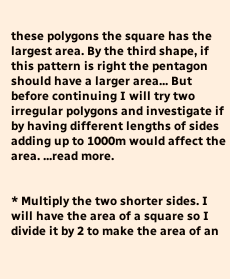these polygons the square has the largest area. By the third shape, if this pattern is right the pentagon should have a larger area... But before continuing I will try two irregular polygons and investigate if by having different lengths of sides adding up to 1000m would affect the area. ...read more.


* Multiply the two shorter sides. I will have the area of a square so I divide it by 2 to make the area of an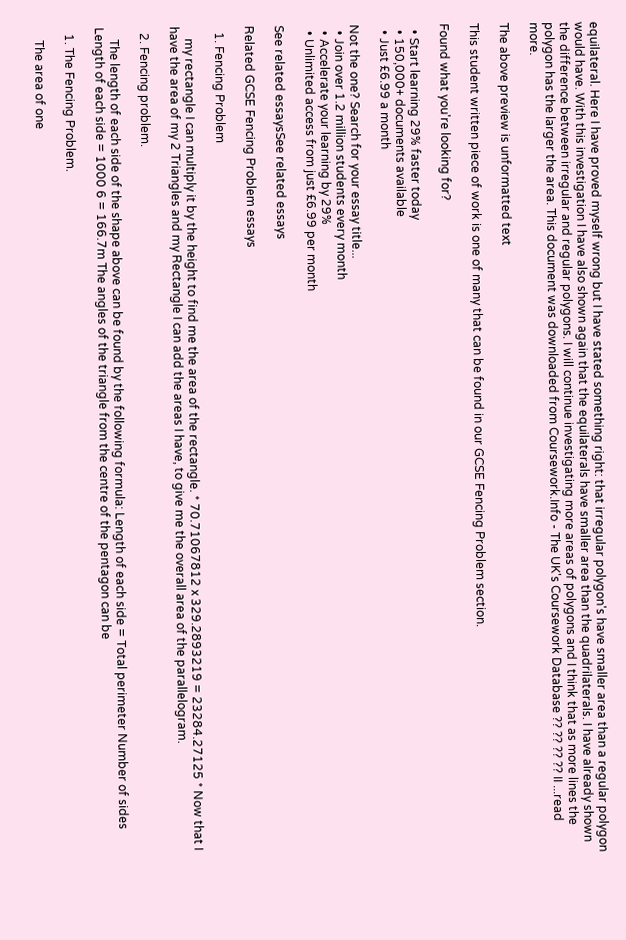equilateral. Here I have proved myself wrong but I have stated something right: that irregular polygon's have smaller area than a regular polygon would have. With this investigation I have also shown again that the equilaterals have smaller area than the quadrilaterals. I have already shown the difference between irregular and regular polygons. I will continue investigating more areas of polygons and I think that as more lines the polygon has the larger the area. This document was downloaded from Coursework.Info - The UK's Coursework Database ?? ?? ?? ?? II ...read more.

The above preview is unformatted text

This student written piece of work is one of many that can be found in our GCSE Fencing Problem section.

Found what you're looking for?

  • Start learning 29% faster today
  • 150,000+ documents available
  • Just £6.99 a month

Not the one? Search for your essay title...
  • Join over 1.2 million students every month
  • Accelerate your learning by 29%
  • Unlimited access from just £6.99 per month

See related essaysSee related essays

Related GCSE Fencing Problem essays

  1. Fencing Problem

    my rectangle I can multiply it by the height to find me the area of the rectangle. * 70.71067812 x 329.2893219 = 23284.27125 * Now that I have the area of my 2 Triangles and my Rectangle I can add the areas I have, to give me the overall area of the parallelogram.

  2. Fencing problem.

    The length of each side of the shape above can be found by the following formula: Length of each side = Total perimeter Number of sides Length of each side = 1000 6 = 166.7m The angles of the triangle from the centre of the pentagon can be

  1. The Fencing Problem.

    The area of one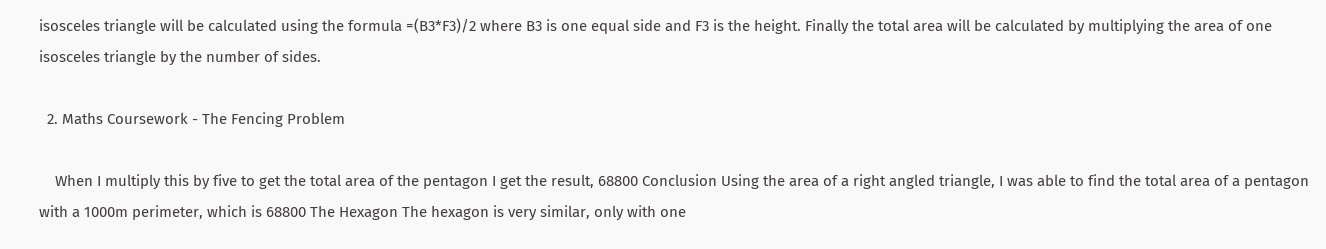isosceles triangle will be calculated using the formula =(B3*F3)/2 where B3 is one equal side and F3 is the height. Finally the total area will be calculated by multiplying the area of one isosceles triangle by the number of sides.

  2. Maths Coursework - The Fencing Problem

    When I multiply this by five to get the total area of the pentagon I get the result, 68800 Conclusion Using the area of a right angled triangle, I was able to find the total area of a pentagon with a 1000m perimeter, which is 68800 The Hexagon The hexagon is very similar, only with one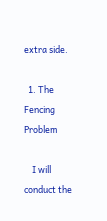extra side.

  1. The Fencing Problem

    I will conduct the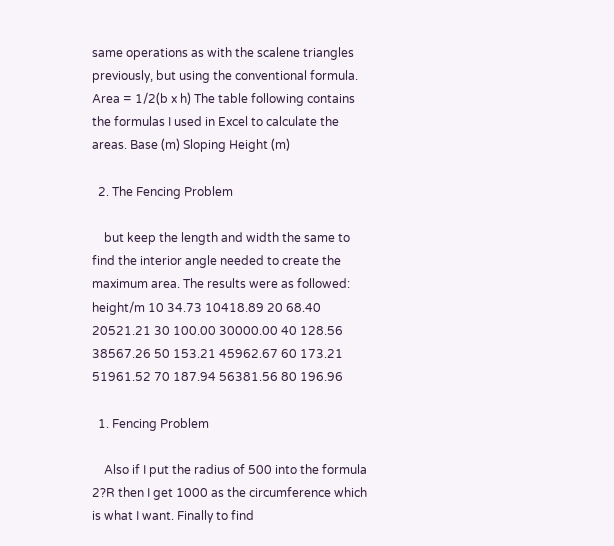same operations as with the scalene triangles previously, but using the conventional formula. Area = 1/2(b x h) The table following contains the formulas I used in Excel to calculate the areas. Base (m) Sloping Height (m)

  2. The Fencing Problem

    but keep the length and width the same to find the interior angle needed to create the maximum area. The results were as followed: height/m 10 34.73 10418.89 20 68.40 20521.21 30 100.00 30000.00 40 128.56 38567.26 50 153.21 45962.67 60 173.21 51961.52 70 187.94 56381.56 80 196.96

  1. Fencing Problem

    Also if I put the radius of 500 into the formula 2?R then I get 1000 as the circumference which is what I want. Finally to find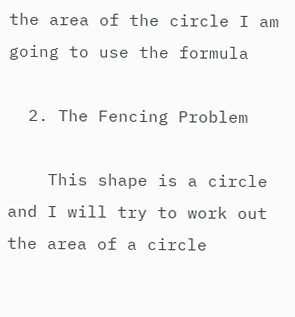the area of the circle I am going to use the formula

  2. The Fencing Problem

    This shape is a circle and I will try to work out the area of a circle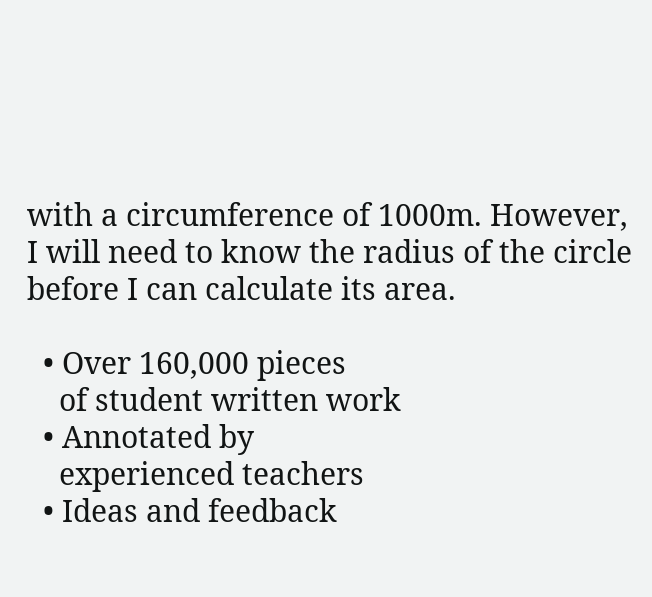with a circumference of 1000m. However, I will need to know the radius of the circle before I can calculate its area.

  • Over 160,000 pieces
    of student written work
  • Annotated by
    experienced teachers
  • Ideas and feedback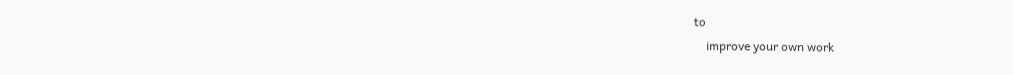to
    improve your own work